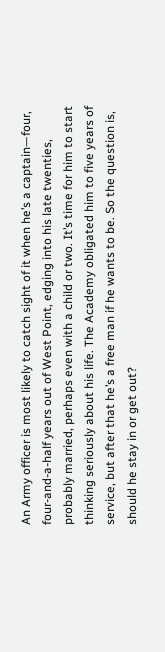An Army officer is most likely to catch sight of it when he’s a captain—four, four-and-a-half years out of West Point, edging into his late twenties, probably married, perhaps even with a child or two. It’s time for him to start thinking seriously about his life. The Academy obligated him to five years of service, but after that he’s a free man if he wants to be. So the question is, should he stay in or get out?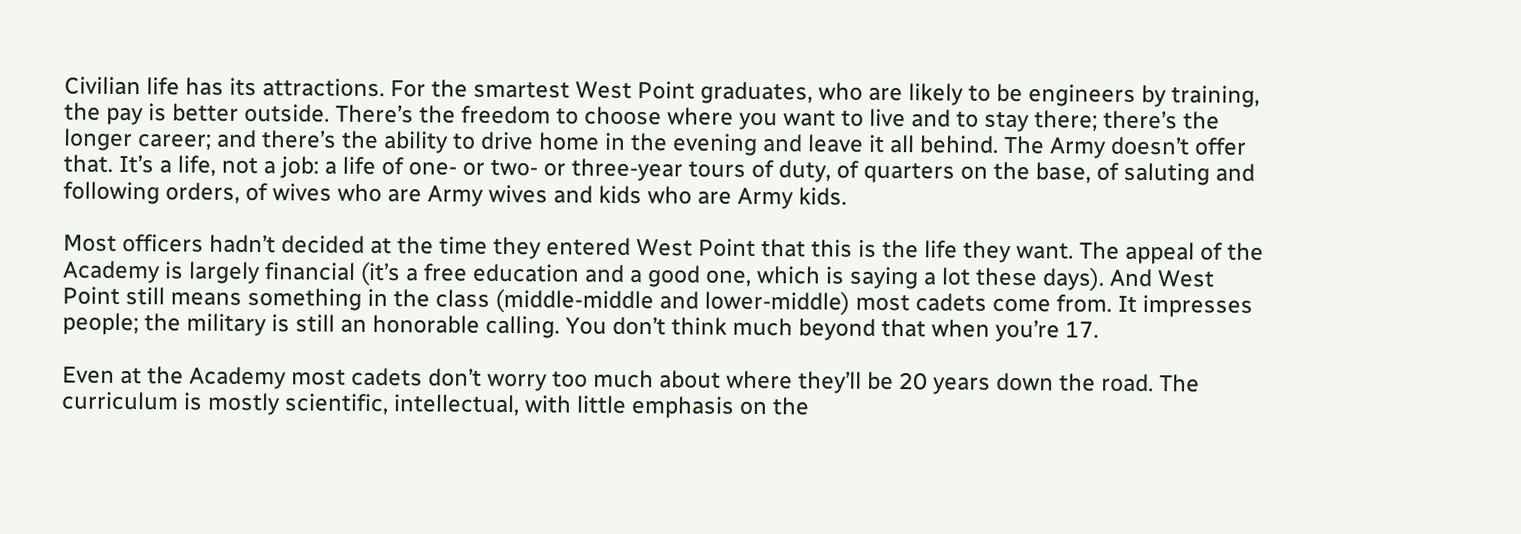Civilian life has its attractions. For the smartest West Point graduates, who are likely to be engineers by training, the pay is better outside. There’s the freedom to choose where you want to live and to stay there; there’s the longer career; and there’s the ability to drive home in the evening and leave it all behind. The Army doesn’t offer that. It’s a life, not a job: a life of one- or two- or three-year tours of duty, of quarters on the base, of saluting and following orders, of wives who are Army wives and kids who are Army kids.

Most officers hadn’t decided at the time they entered West Point that this is the life they want. The appeal of the Academy is largely financial (it’s a free education and a good one, which is saying a lot these days). And West Point still means something in the class (middle-middle and lower-middle) most cadets come from. It impresses people; the military is still an honorable calling. You don’t think much beyond that when you’re 17.

Even at the Academy most cadets don’t worry too much about where they’ll be 20 years down the road. The curriculum is mostly scientific, intellectual, with little emphasis on the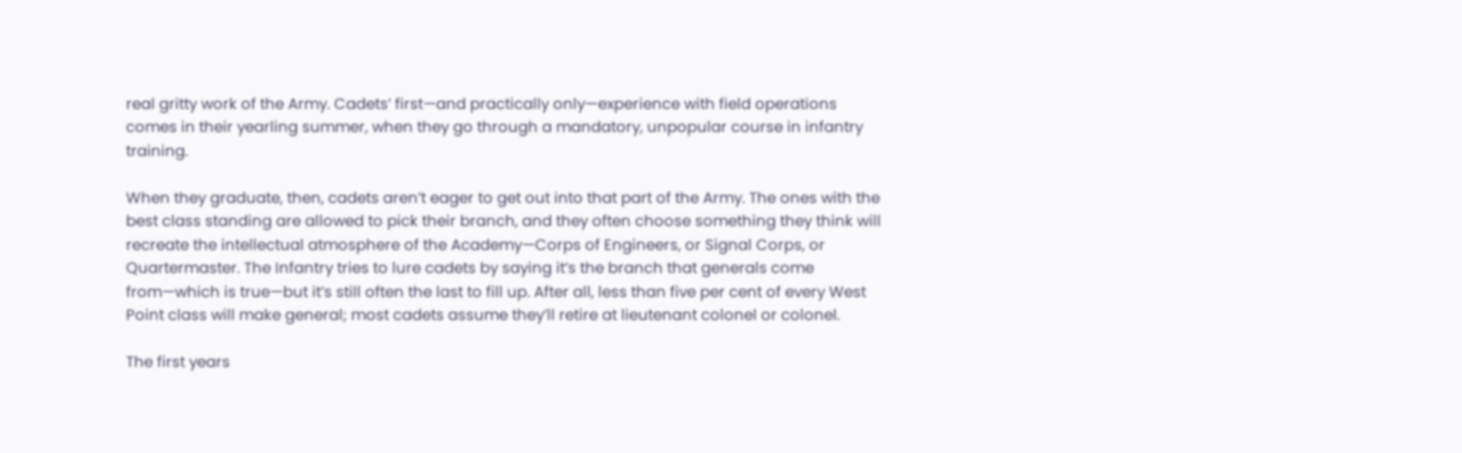real gritty work of the Army. Cadets’ first—and practically only—experience with field operations comes in their yearling summer, when they go through a mandatory, unpopular course in infantry training.

When they graduate, then, cadets aren’t eager to get out into that part of the Army. The ones with the best class standing are allowed to pick their branch, and they often choose something they think will recreate the intellectual atmosphere of the Academy—Corps of Engineers, or Signal Corps, or Quartermaster. The Infantry tries to lure cadets by saying it’s the branch that generals come from—which is true—but it’s still often the last to fill up. After all, less than five per cent of every West Point class will make general; most cadets assume they’ll retire at lieutenant colonel or colonel.

The first years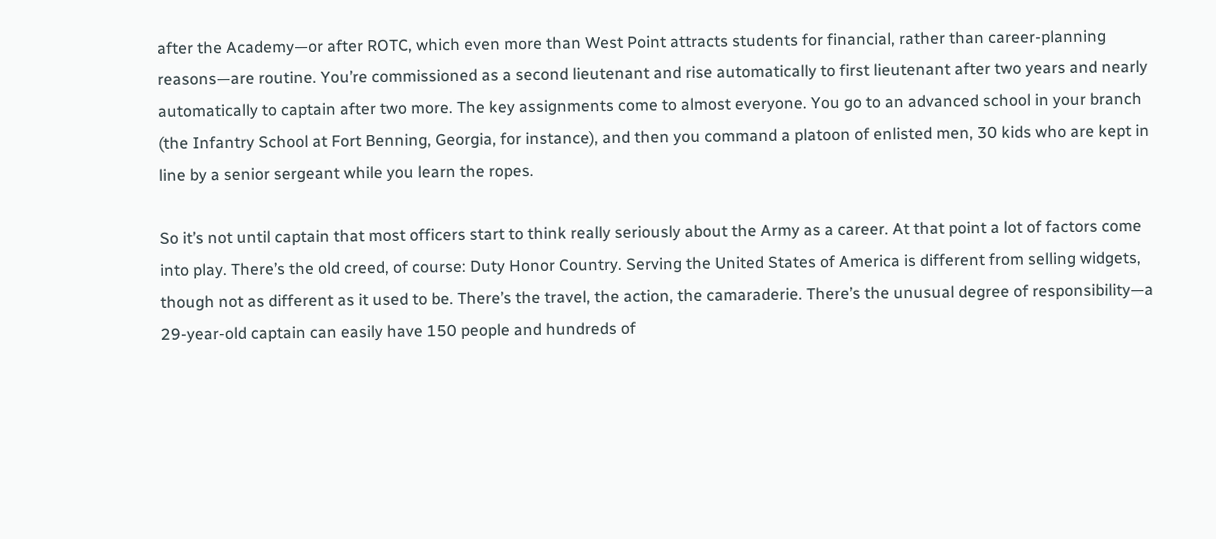after the Academy—or after ROTC, which even more than West Point attracts students for financial, rather than career-planning reasons—are routine. You’re commissioned as a second lieutenant and rise automatically to first lieutenant after two years and nearly automatically to captain after two more. The key assignments come to almost everyone. You go to an advanced school in your branch (the Infantry School at Fort Benning, Georgia, for instance), and then you command a platoon of enlisted men, 30 kids who are kept in line by a senior sergeant while you learn the ropes.

So it’s not until captain that most officers start to think really seriously about the Army as a career. At that point a lot of factors come into play. There’s the old creed, of course: Duty Honor Country. Serving the United States of America is different from selling widgets, though not as different as it used to be. There’s the travel, the action, the camaraderie. There’s the unusual degree of responsibility—a 29-year-old captain can easily have 150 people and hundreds of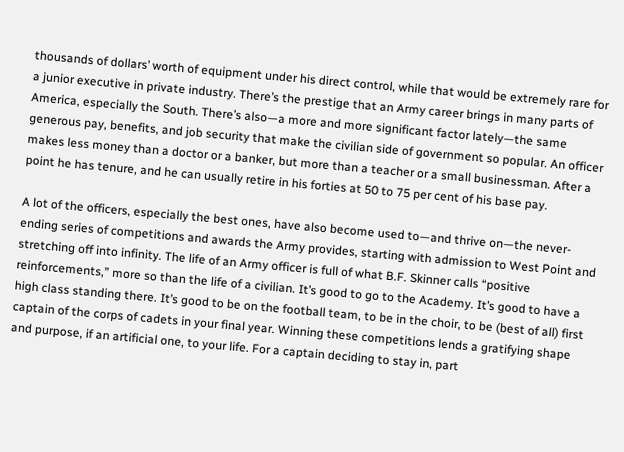thousands of dollars’ worth of equipment under his direct control, while that would be extremely rare for a junior executive in private industry. There’s the prestige that an Army career brings in many parts of America, especially the South. There’s also—a more and more significant factor lately—the same generous pay, benefits, and job security that make the civilian side of government so popular. An officer makes less money than a doctor or a banker, but more than a teacher or a small businessman. After a point he has tenure, and he can usually retire in his forties at 50 to 75 per cent of his base pay.

A lot of the officers, especially the best ones, have also become used to—and thrive on—the never-ending series of competitions and awards the Army provides, starting with admission to West Point and stretching off into infinity. The life of an Army officer is full of what B.F. Skinner calls “positive reinforcements,” more so than the life of a civilian. It’s good to go to the Academy. It’s good to have a high class standing there. It’s good to be on the football team, to be in the choir, to be (best of all) first captain of the corps of cadets in your final year. Winning these competitions lends a gratifying shape and purpose, if an artificial one, to your life. For a captain deciding to stay in, part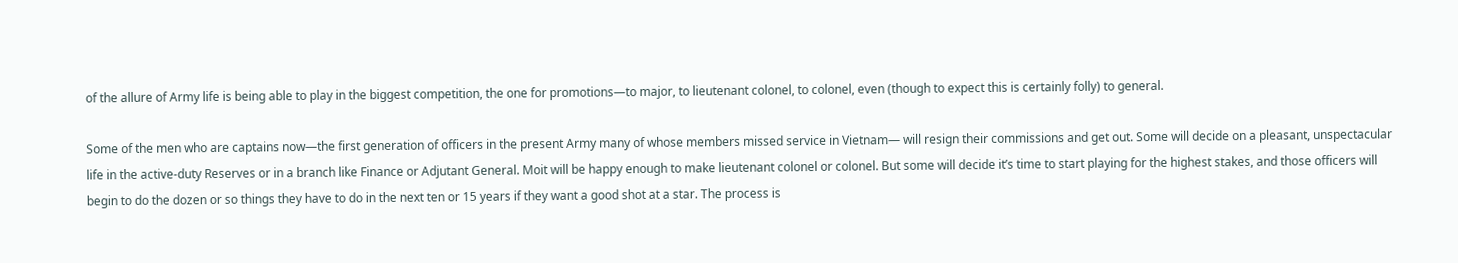of the allure of Army life is being able to play in the biggest competition, the one for promotions—to major, to lieutenant colonel, to colonel, even (though to expect this is certainly folly) to general.

Some of the men who are captains now—the first generation of officers in the present Army many of whose members missed service in Vietnam— will resign their commissions and get out. Some will decide on a pleasant, unspectacular life in the active-duty Reserves or in a branch like Finance or Adjutant General. Moit will be happy enough to make lieutenant colonel or colonel. But some will decide it’s time to start playing for the highest stakes, and those officers will begin to do the dozen or so things they have to do in the next ten or 15 years if they want a good shot at a star. The process is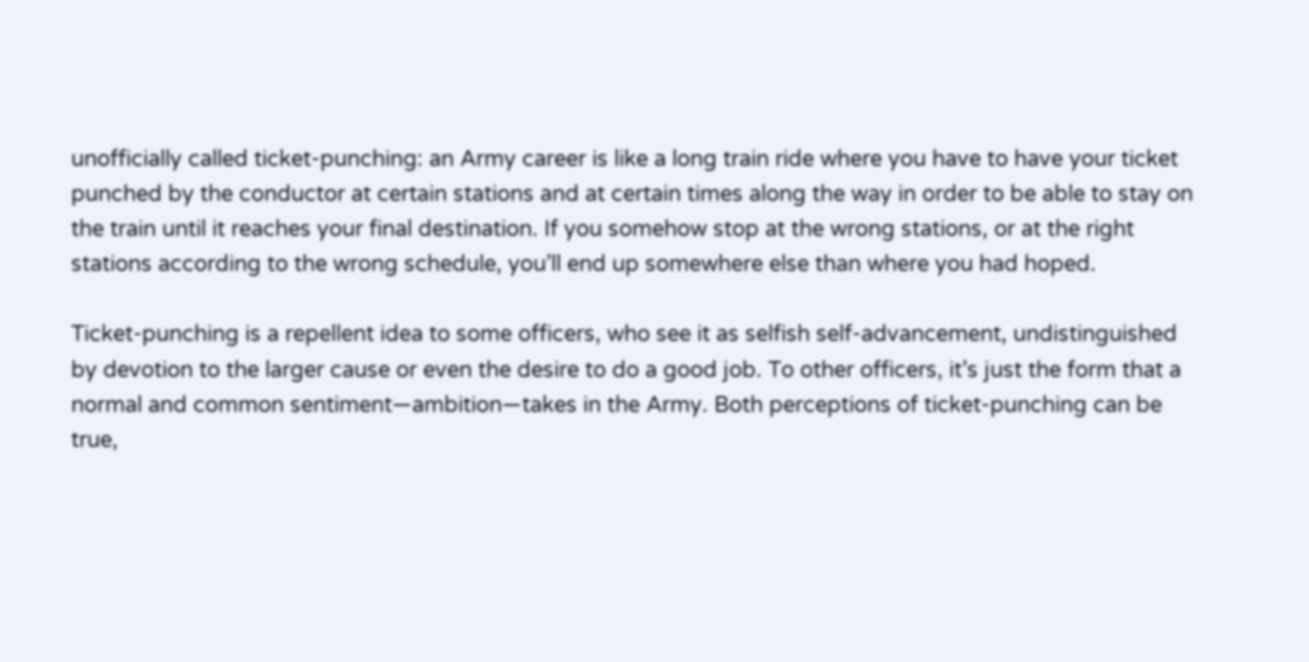unofficially called ticket-punching: an Army career is like a long train ride where you have to have your ticket punched by the conductor at certain stations and at certain times along the way in order to be able to stay on the train until it reaches your final destination. If you somehow stop at the wrong stations, or at the right stations according to the wrong schedule, you’ll end up somewhere else than where you had hoped.

Ticket-punching is a repellent idea to some officers, who see it as selfish self-advancement, undistinguished by devotion to the larger cause or even the desire to do a good job. To other officers, it’s just the form that a normal and common sentiment—ambition—takes in the Army. Both perceptions of ticket-punching can be true,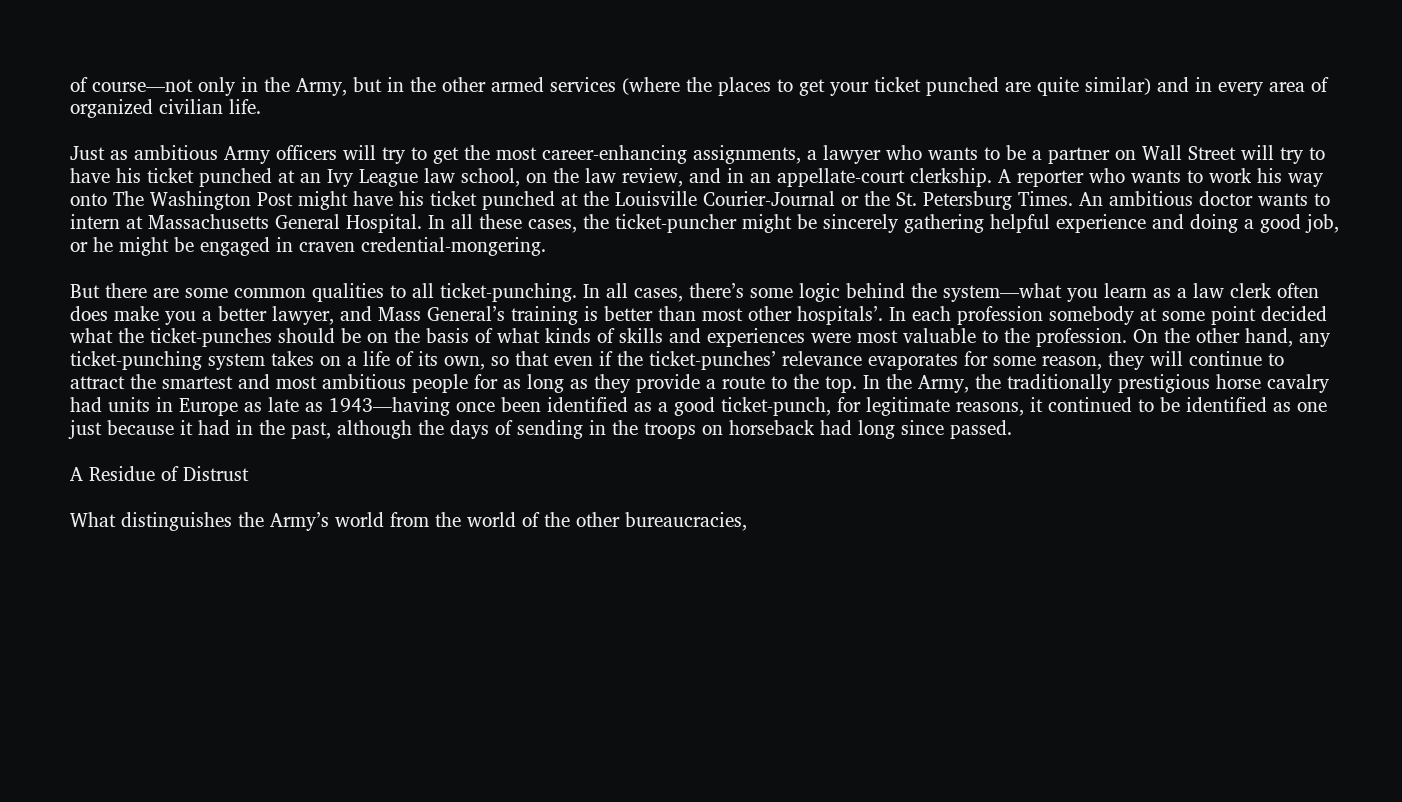of course—not only in the Army, but in the other armed services (where the places to get your ticket punched are quite similar) and in every area of organized civilian life.

Just as ambitious Army officers will try to get the most career-enhancing assignments, a lawyer who wants to be a partner on Wall Street will try to have his ticket punched at an Ivy League law school, on the law review, and in an appellate-court clerkship. A reporter who wants to work his way onto The Washington Post might have his ticket punched at the Louisville Courier-Journal or the St. Petersburg Times. An ambitious doctor wants to intern at Massachusetts General Hospital. In all these cases, the ticket-puncher might be sincerely gathering helpful experience and doing a good job, or he might be engaged in craven credential-mongering.

But there are some common qualities to all ticket-punching. In all cases, there’s some logic behind the system—what you learn as a law clerk often does make you a better lawyer, and Mass General’s training is better than most other hospitals’. In each profession somebody at some point decided what the ticket-punches should be on the basis of what kinds of skills and experiences were most valuable to the profession. On the other hand, any ticket-punching system takes on a life of its own, so that even if the ticket-punches’ relevance evaporates for some reason, they will continue to attract the smartest and most ambitious people for as long as they provide a route to the top. In the Army, the traditionally prestigious horse cavalry had units in Europe as late as 1943—having once been identified as a good ticket-punch, for legitimate reasons, it continued to be identified as one just because it had in the past, although the days of sending in the troops on horseback had long since passed.

A Residue of Distrust

What distinguishes the Army’s world from the world of the other bureaucracies,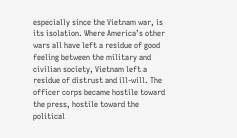especially since the Vietnam war, is its isolation. Where America’s other wars all have left a residue of good feeling between the military and civilian society, Vietnam left a residue of distrust and ill-will. The officer corps became hostile toward the press, hostile toward the political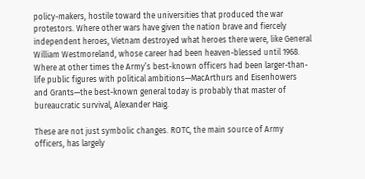policy-makers, hostile toward the universities that produced the war protestors. Where other wars have given the nation brave and fiercely independent heroes, Vietnam destroyed what heroes there were, like General William Westmoreland, whose career had been heaven-blessed until 1968. Where at other times the Army’s best-known officers had been larger-than-life public figures with political ambitions—MacArthurs and Eisenhowers and Grants—the best-known general today is probably that master of bureaucratic survival, Alexander Haig.

These are not just symbolic changes. ROTC, the main source of Army officers, has largely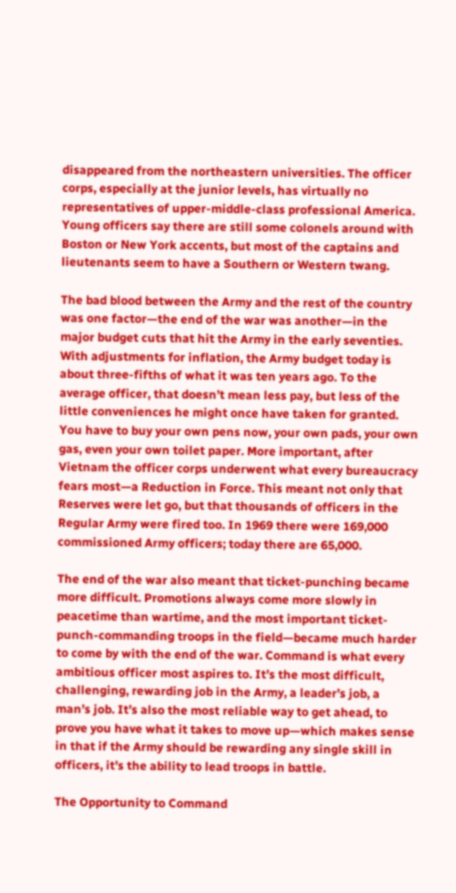disappeared from the northeastern universities. The officer corps, especially at the junior levels, has virtually no representatives of upper-middle-class professional America. Young officers say there are still some colonels around with Boston or New York accents, but most of the captains and lieutenants seem to have a Southern or Western twang.

The bad blood between the Army and the rest of the country was one factor—the end of the war was another—in the major budget cuts that hit the Army in the early seventies. With adjustments for inflation, the Army budget today is about three-fifths of what it was ten years ago. To the average officer, that doesn’t mean less pay, but less of the little conveniences he might once have taken for granted. You have to buy your own pens now, your own pads, your own gas, even your own toilet paper. More important, after Vietnam the officer corps underwent what every bureaucracy fears most—a Reduction in Force. This meant not only that Reserves were let go, but that thousands of officers in the Regular Army were fired too. In 1969 there were 169,000 commissioned Army officers; today there are 65,000.

The end of the war also meant that ticket-punching became more difficult. Promotions always come more slowly in peacetime than wartime, and the most important ticket-punch-commanding troops in the field—became much harder to come by with the end of the war. Command is what every ambitious officer most aspires to. It’s the most difficult, challenging, rewarding job in the Army, a leader’s job, a man’s job. It’s also the most reliable way to get ahead, to prove you have what it takes to move up—which makes sense in that if the Army should be rewarding any single skill in officers, it’s the ability to lead troops in battle.

The Opportunity to Command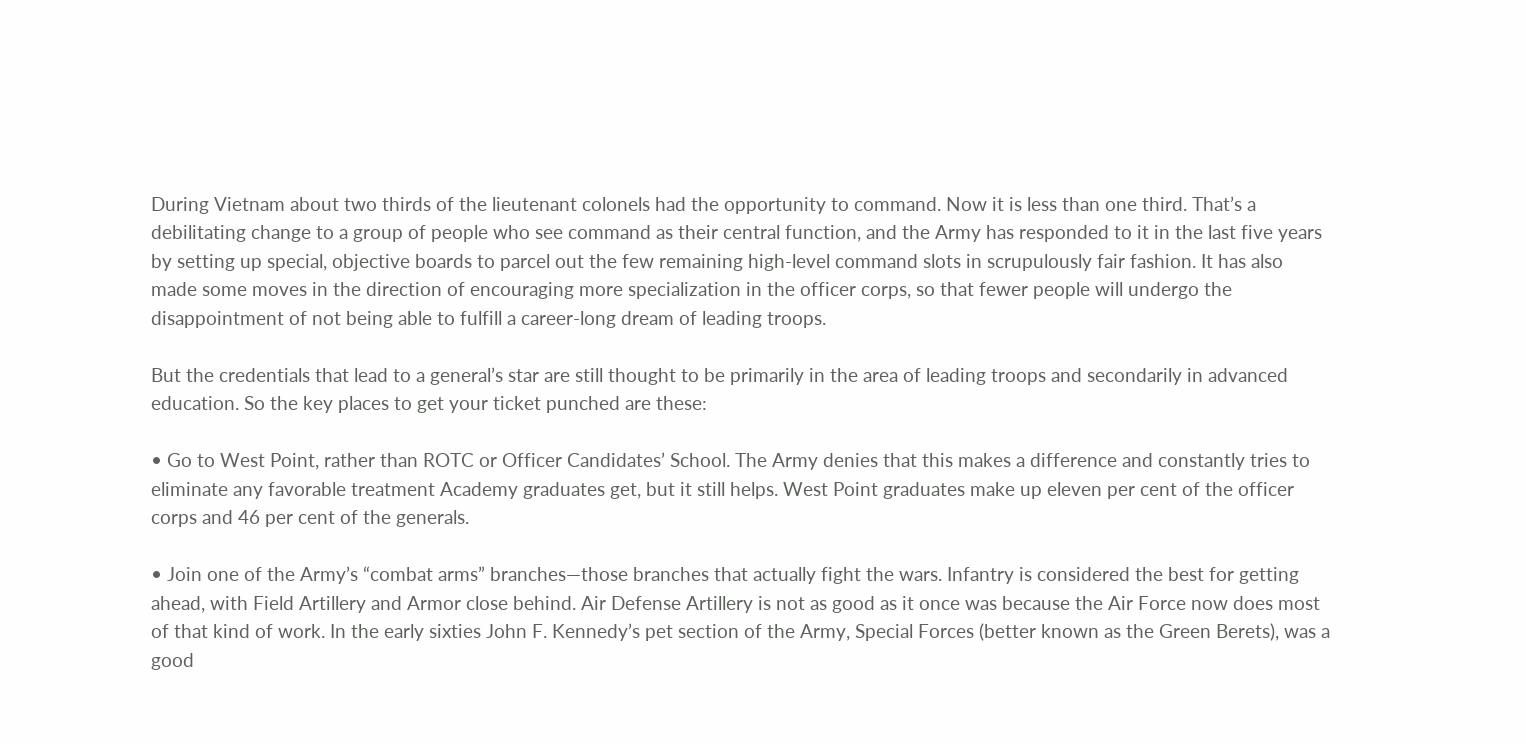During Vietnam about two thirds of the lieutenant colonels had the opportunity to command. Now it is less than one third. That’s a debilitating change to a group of people who see command as their central function, and the Army has responded to it in the last five years by setting up special, objective boards to parcel out the few remaining high-level command slots in scrupulously fair fashion. It has also made some moves in the direction of encouraging more specialization in the officer corps, so that fewer people will undergo the disappointment of not being able to fulfill a career-long dream of leading troops.

But the credentials that lead to a general’s star are still thought to be primarily in the area of leading troops and secondarily in advanced education. So the key places to get your ticket punched are these:

• Go to West Point, rather than ROTC or Officer Candidates’ School. The Army denies that this makes a difference and constantly tries to eliminate any favorable treatment Academy graduates get, but it still helps. West Point graduates make up eleven per cent of the officer corps and 46 per cent of the generals.

• Join one of the Army’s “combat arms” branches—those branches that actually fight the wars. Infantry is considered the best for getting ahead, with Field Artillery and Armor close behind. Air Defense Artillery is not as good as it once was because the Air Force now does most of that kind of work. In the early sixties John F. Kennedy’s pet section of the Army, Special Forces (better known as the Green Berets), was a good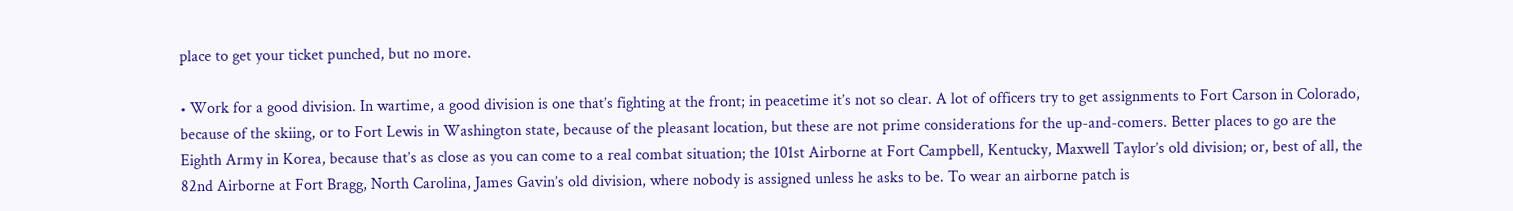place to get your ticket punched, but no more.

• Work for a good division. In wartime, a good division is one that’s fighting at the front; in peacetime it’s not so clear. A lot of officers try to get assignments to Fort Carson in Colorado, because of the skiing, or to Fort Lewis in Washington state, because of the pleasant location, but these are not prime considerations for the up-and-comers. Better places to go are the Eighth Army in Korea, because that’s as close as you can come to a real combat situation; the 101st Airborne at Fort Campbell, Kentucky, Maxwell Taylor’s old division; or, best of all, the 82nd Airborne at Fort Bragg, North Carolina, James Gavin’s old division, where nobody is assigned unless he asks to be. To wear an airborne patch is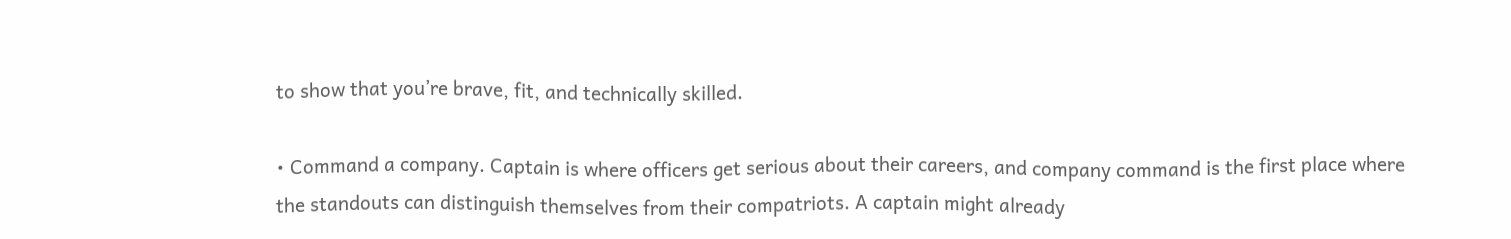to show that you’re brave, fit, and technically skilled.

• Command a company. Captain is where officers get serious about their careers, and company command is the first place where the standouts can distinguish themselves from their compatriots. A captain might already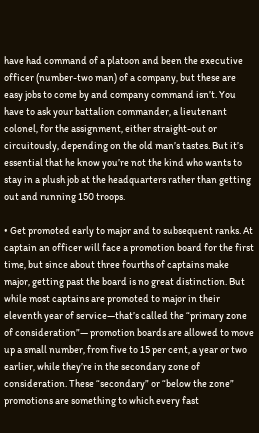have had command of a platoon and been the executive officer (number-two man) of a company, but these are easy jobs to come by and company command isn’t. You have to ask your battalion commander, a lieutenant colonel, for the assignment, either straight-out or circuitously, depending on the old man’s tastes. But it’s essential that he know you’re not the kind who wants to stay in a plush job at the headquarters rather than getting out and running 150 troops.

• Get promoted early to major and to subsequent ranks. At captain an officer will face a promotion board for the first time, but since about three fourths of captains make major, getting past the board is no great distinction. But while most captains are promoted to major in their eleventh year of service—that’s called the “primary zone of consideration”— promotion boards are allowed to move up a small number, from five to 15 per cent, a year or two earlier, while they’re in the secondary zone of consideration. These “secondary” or “below the zone” promotions are something to which every fast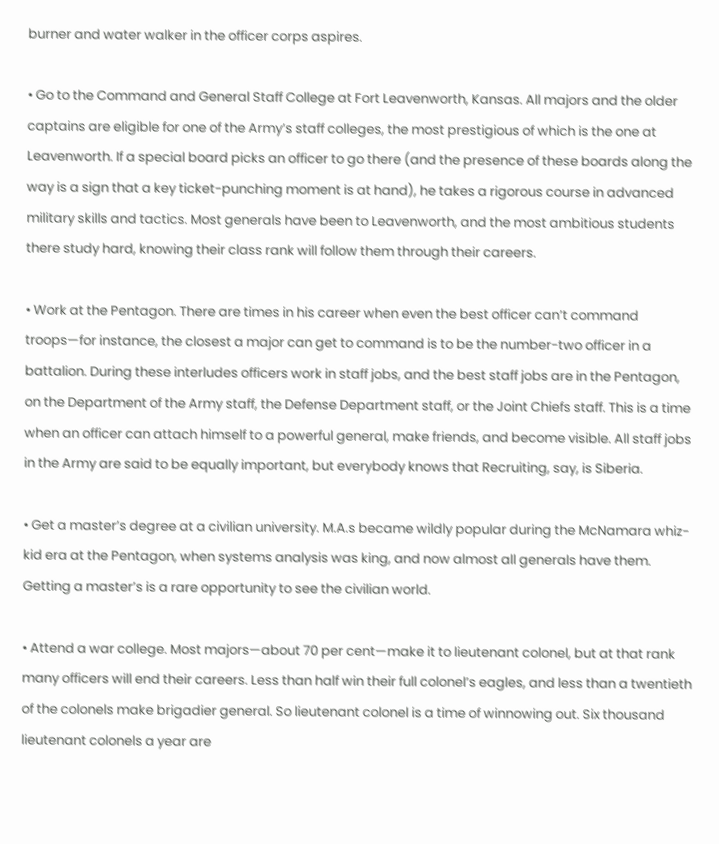burner and water walker in the officer corps aspires.

• Go to the Command and General Staff College at Fort Leavenworth, Kansas. All majors and the older captains are eligible for one of the Army’s staff colleges, the most prestigious of which is the one at Leavenworth. If a special board picks an officer to go there (and the presence of these boards along the way is a sign that a key ticket-punching moment is at hand), he takes a rigorous course in advanced military skills and tactics. Most generals have been to Leavenworth, and the most ambitious students there study hard, knowing their class rank will follow them through their careers.

• Work at the Pentagon. There are times in his career when even the best officer can’t command troops—for instance, the closest a major can get to command is to be the number-two officer in a battalion. During these interludes officers work in staff jobs, and the best staff jobs are in the Pentagon, on the Department of the Army staff, the Defense Department staff, or the Joint Chiefs staff. This is a time when an officer can attach himself to a powerful general, make friends, and become visible. All staff jobs in the Army are said to be equally important, but everybody knows that Recruiting, say, is Siberia.

• Get a master’s degree at a civilian university. M.A.s became wildly popular during the McNamara whiz-kid era at the Pentagon, when systems analysis was king, and now almost all generals have them. Getting a master’s is a rare opportunity to see the civilian world.

• Attend a war college. Most majors—about 70 per cent—make it to lieutenant colonel, but at that rank many officers will end their careers. Less than half win their full colonel’s eagles, and less than a twentieth of the colonels make brigadier general. So lieutenant colonel is a time of winnowing out. Six thousand lieutenant colonels a year are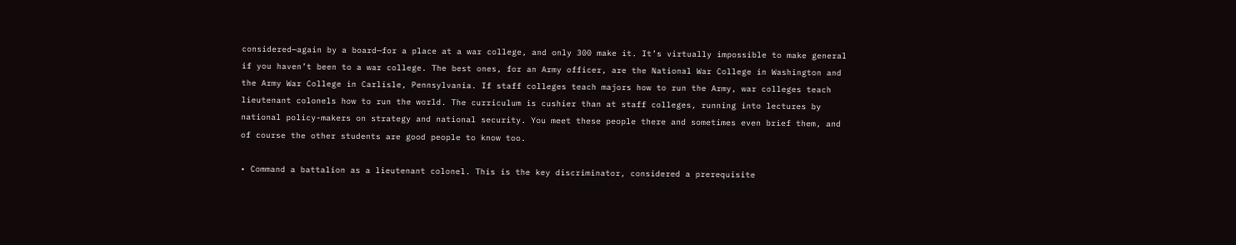considered—again by a board—for a place at a war college, and only 300 make it. It’s virtually impossible to make general if you haven’t been to a war college. The best ones, for an Army officer, are the National War College in Washington and the Army War College in Carlisle, Pennsylvania. If staff colleges teach majors how to run the Army, war colleges teach lieutenant colonels how to run the world. The curriculum is cushier than at staff colleges, running into lectures by national policy-makers on strategy and national security. You meet these people there and sometimes even brief them, and of course the other students are good people to know too.

• Command a battalion as a lieutenant colonel. This is the key discriminator, considered a prerequisite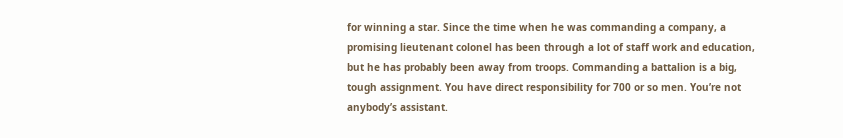for winning a star. Since the time when he was commanding a company, a promising lieutenant colonel has been through a lot of staff work and education, but he has probably been away from troops. Commanding a battalion is a big, tough assignment. You have direct responsibility for 700 or so men. You’re not anybody’s assistant.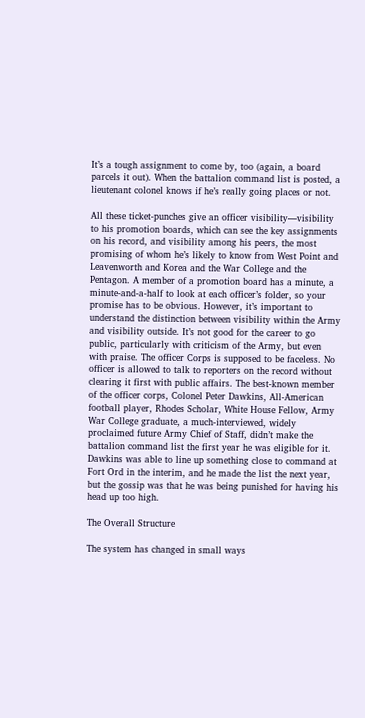It’s a tough assignment to come by, too (again, a board parcels it out). When the battalion command list is posted, a lieutenant colonel knows if he’s really going places or not.

All these ticket-punches give an officer visibility—visibility to his promotion boards, which can see the key assignments on his record, and visibility among his peers, the most promising of whom he’s likely to know from West Point and Leavenworth and Korea and the War College and the Pentagon. A member of a promotion board has a minute, a minute-and-a-half to look at each officer’s folder, so your promise has to be obvious. However, it’s important to understand the distinction between visibility within the Army and visibility outside. It’s not good for the career to go public, particularly with criticism of the Army, but even with praise. The officer Corps is supposed to be faceless. No officer is allowed to talk to reporters on the record without clearing it first with public affairs. The best-known member of the officer corps, Colonel Peter Dawkins, All-American football player, Rhodes Scholar, White House Fellow, Army War College graduate, a much-interviewed, widely proclaimed future Army Chief of Staff, didn’t make the battalion command list the first year he was eligible for it. Dawkins was able to line up something close to command at Fort Ord in the interim, and he made the list the next year, but the gossip was that he was being punished for having his head up too high.

The Overall Structure

The system has changed in small ways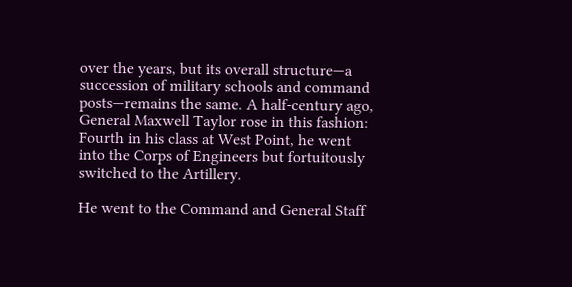over the years, but its overall structure—a succession of military schools and command posts—remains the same. A half-century ago, General Maxwell Taylor rose in this fashion: Fourth in his class at West Point, he went into the Corps of Engineers but fortuitously switched to the Artillery.

He went to the Command and General Staff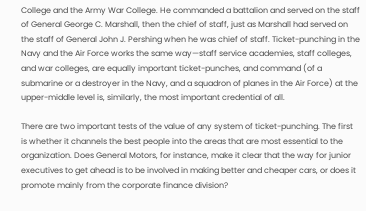College and the Army War College. He commanded a battalion and served on the staff of General George C. Marshall, then the chief of staff, just as Marshall had served on the staff of General John J. Pershing when he was chief of staff. Ticket-punching in the Navy and the Air Force works the same way—staff service academies, staff colleges, and war colleges, are equally important ticket-punches, and command (of a submarine or a destroyer in the Navy, and a squadron of planes in the Air Force) at the upper-middle level is, similarly, the most important credential of all.

There are two important tests of the value of any system of ticket-punching. The first is whether it channels the best people into the areas that are most essential to the organization. Does General Motors, for instance, make it clear that the way for junior executives to get ahead is to be involved in making better and cheaper cars, or does it promote mainly from the corporate finance division?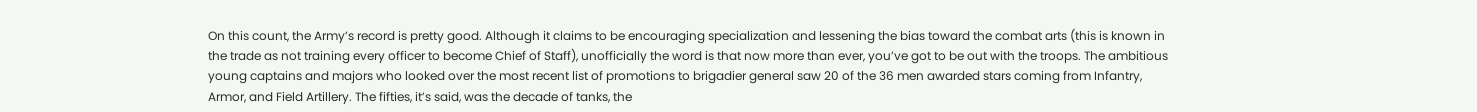On this count, the Army’s record is pretty good. Although it claims to be encouraging specialization and lessening the bias toward the combat arts (this is known in the trade as not training every officer to become Chief of Staff), unofficially the word is that now more than ever, you’ve got to be out with the troops. The ambitious young captains and majors who looked over the most recent list of promotions to brigadier general saw 20 of the 36 men awarded stars coming from Infantry, Armor, and Field Artillery. The fifties, it’s said, was the decade of tanks, the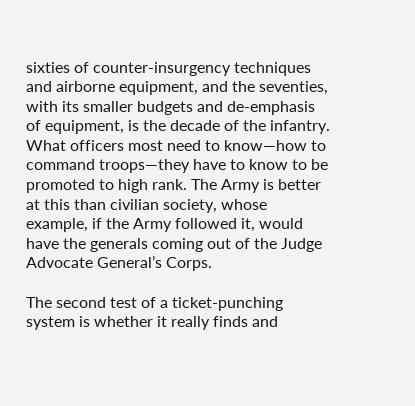sixties of counter-insurgency techniques and airborne equipment, and the seventies, with its smaller budgets and de-emphasis of equipment, is the decade of the infantry. What officers most need to know—how to command troops—they have to know to be promoted to high rank. The Army is better at this than civilian society, whose example, if the Army followed it, would have the generals coming out of the Judge Advocate General’s Corps.

The second test of a ticket-punching system is whether it really finds and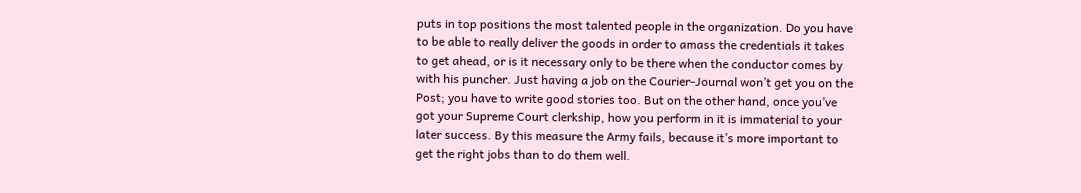puts in top positions the most talented people in the organization. Do you have to be able to really deliver the goods in order to amass the credentials it takes to get ahead, or is it necessary only to be there when the conductor comes by with his puncher. Just having a job on the Courier-Journal won’t get you on the Post; you have to write good stories too. But on the other hand, once you’ve got your Supreme Court clerkship, how you perform in it is immaterial to your later success. By this measure the Army fails, because it’s more important to get the right jobs than to do them well.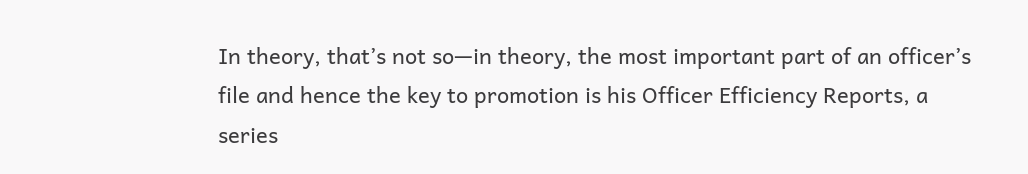In theory, that’s not so—in theory, the most important part of an officer’s file and hence the key to promotion is his Officer Efficiency Reports, a series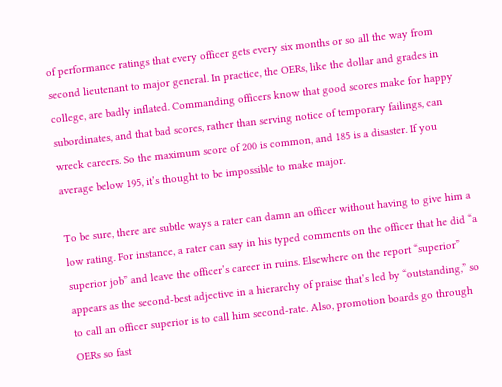of performance ratings that every officer gets every six months or so all the way from second lieutenant to major general. In practice, the OERs, like the dollar and grades in college, are badly inflated. Commanding officers know that good scores make for happy subordinates, and that bad scores, rather than serving notice of temporary failings, can wreck careers. So the maximum score of 200 is common, and 185 is a disaster. If you average below 195, it’s thought to be impossible to make major.

To be sure, there are subtle ways a rater can damn an officer without having to give him a low rating. For instance, a rater can say in his typed comments on the officer that he did “a superior job” and leave the officer’s career in ruins. Elsewhere on the report “superior” appears as the second-best adjective in a hierarchy of praise that’s led by “outstanding,” so to call an officer superior is to call him second-rate. Also, promotion boards go through OERs so fast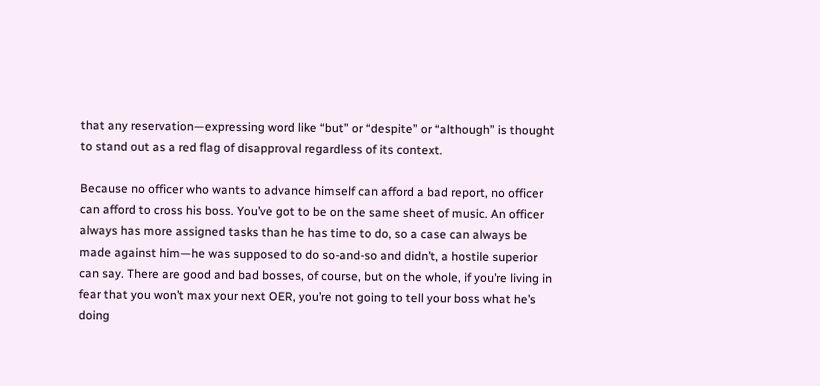that any reservation—expressing word like “but” or “despite” or “although” is thought to stand out as a red flag of disapproval regardless of its context.

Because no officer who wants to advance himself can afford a bad report, no officer can afford to cross his boss. You’ve got to be on the same sheet of music. An officer always has more assigned tasks than he has time to do, so a case can always be made against him—he was supposed to do so-and-so and didn’t, a hostile superior can say. There are good and bad bosses, of course, but on the whole, if you’re living in fear that you won’t max your next OER, you’re not going to tell your boss what he’s doing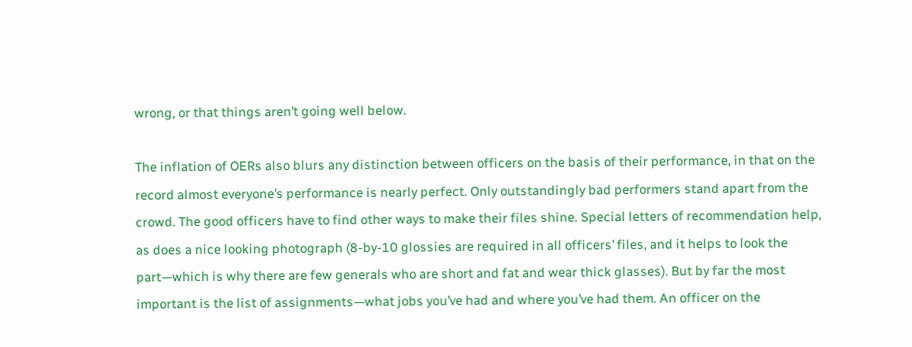wrong, or that things aren’t going well below.

The inflation of OERs also blurs any distinction between officers on the basis of their performance, in that on the record almost everyone’s performance is nearly perfect. Only outstandingly bad performers stand apart from the crowd. The good officers have to find other ways to make their files shine. Special letters of recommendation help, as does a nice looking photograph (8-by-10 glossies are required in all officers’ files, and it helps to look the part—which is why there are few generals who are short and fat and wear thick glasses). But by far the most important is the list of assignments—what jobs you’ve had and where you’ve had them. An officer on the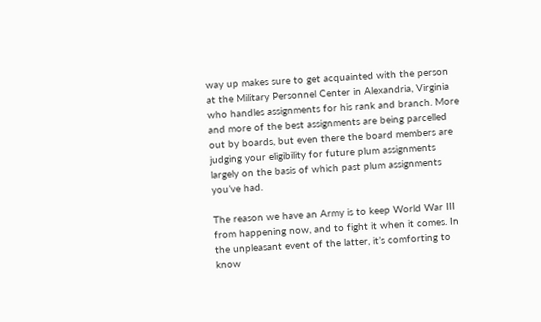way up makes sure to get acquainted with the person at the Military Personnel Center in Alexandria, Virginia who handles assignments for his rank and branch. More and more of the best assignments are being parcelled out by boards, but even there the board members are judging your eligibility for future plum assignments largely on the basis of which past plum assignments you’ve had.

The reason we have an Army is to keep World War III from happening now, and to fight it when it comes. In the unpleasant event of the latter, it’s comforting to know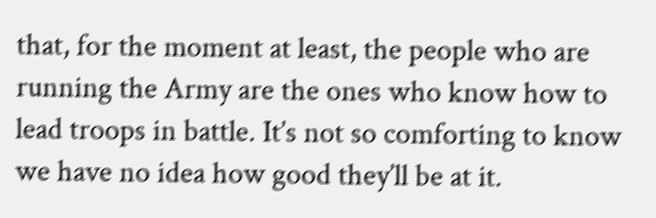that, for the moment at least, the people who are running the Army are the ones who know how to lead troops in battle. It’s not so comforting to know we have no idea how good they’ll be at it.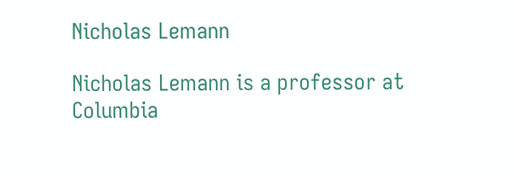Nicholas Lemann

Nicholas Lemann is a professor at Columbia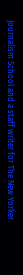Journalism School and a staff writer for The New Yorker.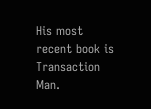His most recent book is Transaction Man.